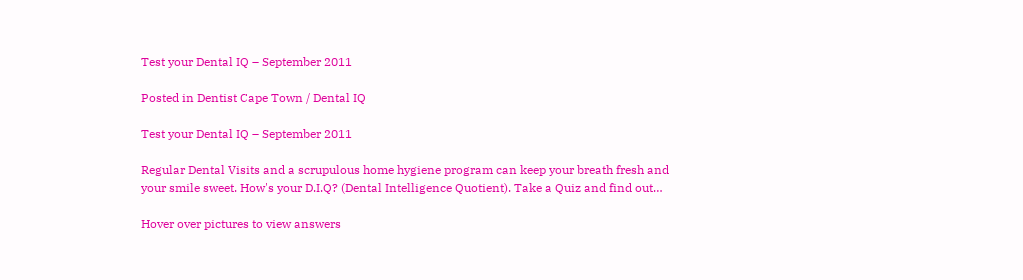Test your Dental IQ – September 2011

Posted in Dentist Cape Town / Dental IQ

Test your Dental IQ – September 2011

Regular Dental Visits and a scrupulous home hygiene program can keep your breath fresh and your smile sweet. How's your D.I.Q? (Dental Intelligence Quotient). Take a Quiz and find out…

Hover over pictures to view answers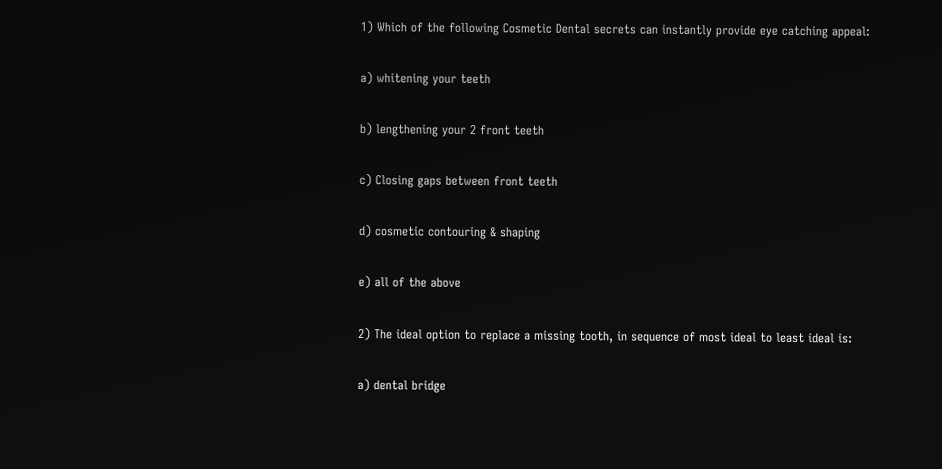1) Which of the following Cosmetic Dental secrets can instantly provide eye catching appeal:

a) whitening your teeth

b) lengthening your 2 front teeth

c) Closing gaps between front teeth

d) cosmetic contouring & shaping

e) all of the above

2) The ideal option to replace a missing tooth, in sequence of most ideal to least ideal is:

a) dental bridge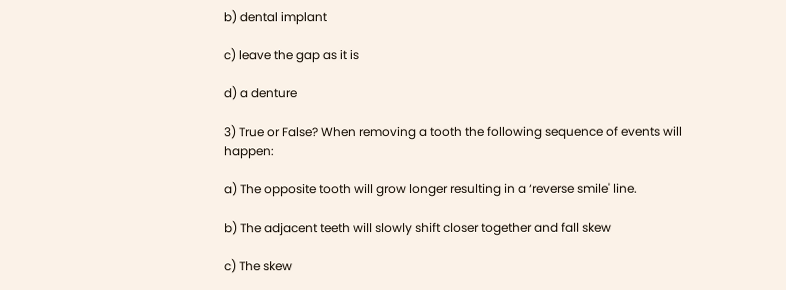b) dental implant

c) leave the gap as it is

d) a denture

3) True or False? When removing a tooth the following sequence of events will happen:

a) The opposite tooth will grow longer resulting in a ‘reverse smile' line.

b) The adjacent teeth will slowly shift closer together and fall skew

c) The skew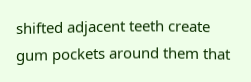shifted adjacent teeth create gum pockets around them that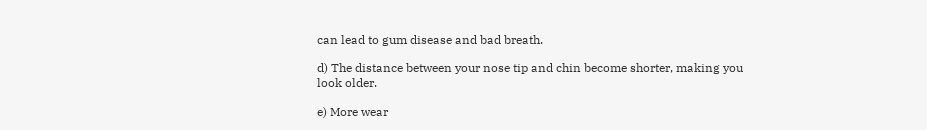can lead to gum disease and bad breath.

d) The distance between your nose tip and chin become shorter, making you look older.

e) More wear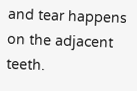and tear happens on the adjacent teeth.